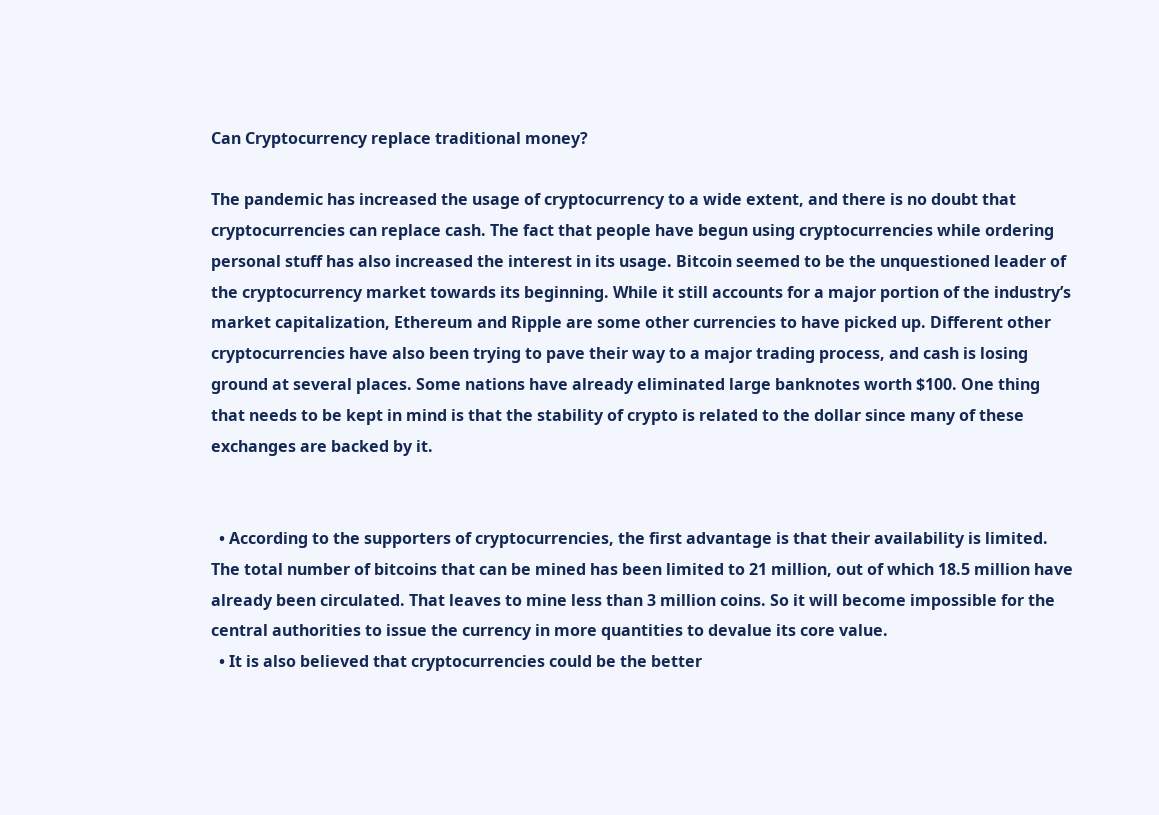Can Cryptocurrency replace traditional money?

The pandemic has increased the usage of cryptocurrency to a wide extent, and there is no doubt that cryptocurrencies can replace cash. The fact that people have begun using cryptocurrencies while ordering personal stuff has also increased the interest in its usage. Bitcoin seemed to be the unquestioned leader of the cryptocurrency market towards its beginning. While it still accounts for a major portion of the industry’s market capitalization, Ethereum and Ripple are some other currencies to have picked up. Different other cryptocurrencies have also been trying to pave their way to a major trading process, and cash is losing ground at several places. Some nations have already eliminated large banknotes worth $100. One thing that needs to be kept in mind is that the stability of crypto is related to the dollar since many of these exchanges are backed by it.


  • According to the supporters of cryptocurrencies, the first advantage is that their availability is limited. The total number of bitcoins that can be mined has been limited to 21 million, out of which 18.5 million have already been circulated. That leaves to mine less than 3 million coins. So it will become impossible for the central authorities to issue the currency in more quantities to devalue its core value.
  • It is also believed that cryptocurrencies could be the better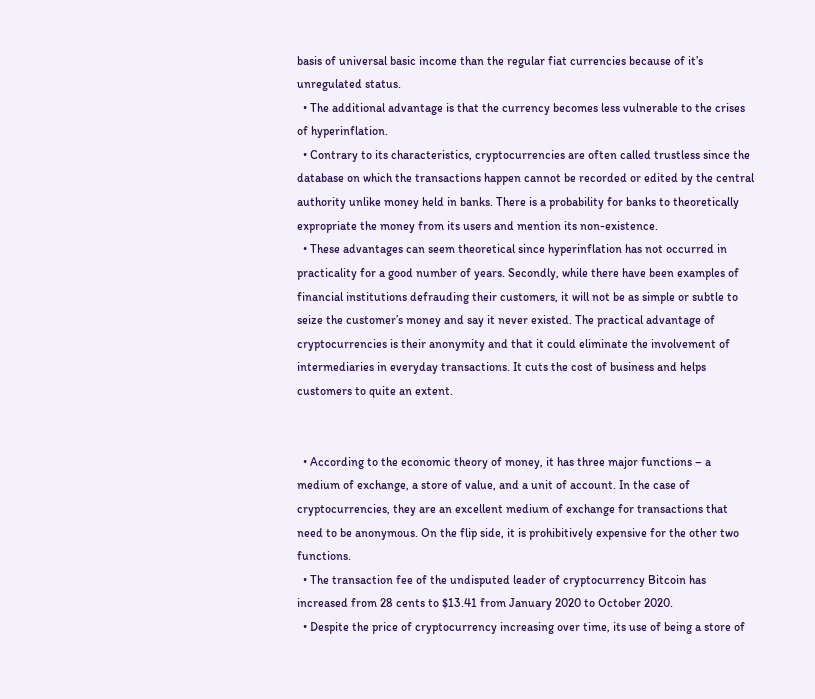basis of universal basic income than the regular fiat currencies because of it’s unregulated status.
  • The additional advantage is that the currency becomes less vulnerable to the crises of hyperinflation.
  • Contrary to its characteristics, cryptocurrencies are often called trustless since the database on which the transactions happen cannot be recorded or edited by the central authority unlike money held in banks. There is a probability for banks to theoretically expropriate the money from its users and mention its non-existence.
  • These advantages can seem theoretical since hyperinflation has not occurred in practicality for a good number of years. Secondly, while there have been examples of financial institutions defrauding their customers, it will not be as simple or subtle to seize the customer’s money and say it never existed. The practical advantage of cryptocurrencies is their anonymity and that it could eliminate the involvement of intermediaries in everyday transactions. It cuts the cost of business and helps customers to quite an extent.


  • According to the economic theory of money, it has three major functions – a medium of exchange, a store of value, and a unit of account. In the case of cryptocurrencies, they are an excellent medium of exchange for transactions that need to be anonymous. On the flip side, it is prohibitively expensive for the other two functions.
  • The transaction fee of the undisputed leader of cryptocurrency Bitcoin has increased from 28 cents to $13.41 from January 2020 to October 2020.
  • Despite the price of cryptocurrency increasing over time, its use of being a store of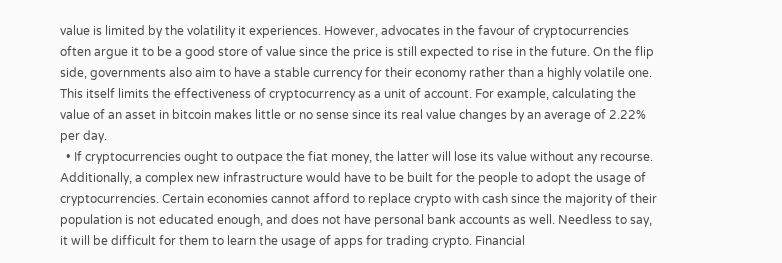value is limited by the volatility it experiences. However, advocates in the favour of cryptocurrencies often argue it to be a good store of value since the price is still expected to rise in the future. On the flip side, governments also aim to have a stable currency for their economy rather than a highly volatile one. This itself limits the effectiveness of cryptocurrency as a unit of account. For example, calculating the value of an asset in bitcoin makes little or no sense since its real value changes by an average of 2.22% per day.
  • If cryptocurrencies ought to outpace the fiat money, the latter will lose its value without any recourse. Additionally, a complex new infrastructure would have to be built for the people to adopt the usage of cryptocurrencies. Certain economies cannot afford to replace crypto with cash since the majority of their population is not educated enough, and does not have personal bank accounts as well. Needless to say, it will be difficult for them to learn the usage of apps for trading crypto. Financial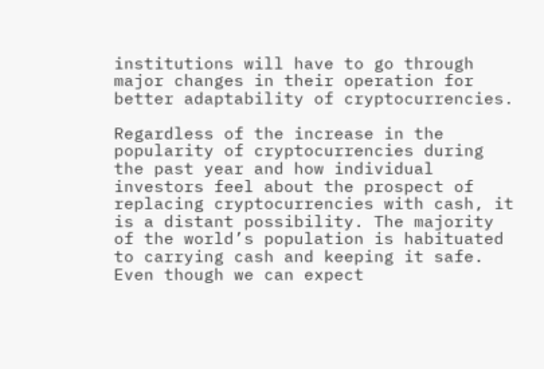institutions will have to go through major changes in their operation for better adaptability of cryptocurrencies.

Regardless of the increase in the popularity of cryptocurrencies during the past year and how individual investors feel about the prospect of replacing cryptocurrencies with cash, it is a distant possibility. The majority of the world’s population is habituated to carrying cash and keeping it safe. Even though we can expect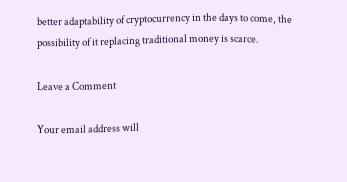better adaptability of cryptocurrency in the days to come, the possibility of it replacing traditional money is scarce.

Leave a Comment

Your email address will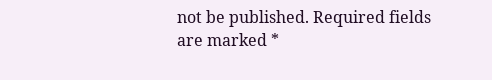not be published. Required fields are marked *